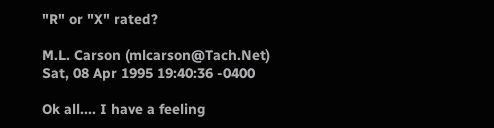"R" or "X" rated?

M.L. Carson (mlcarson@Tach.Net)
Sat, 08 Apr 1995 19:40:36 -0400

Ok all.... I have a feeling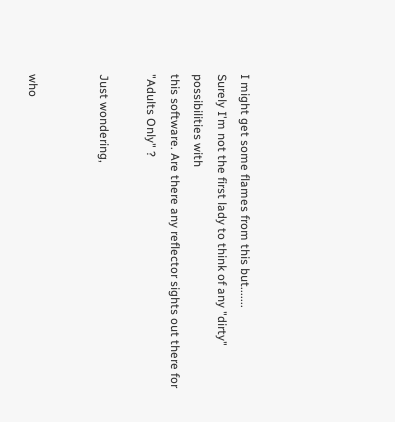I might get some flames from this but.......
Surely I'm not the first lady to think of any "dirty" possibilities with
this software. Are there any reflector sights out there for "Adults Only" ?

Just wondering,


who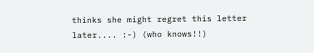thinks she might regret this letter later.... :-) (who knows!!)